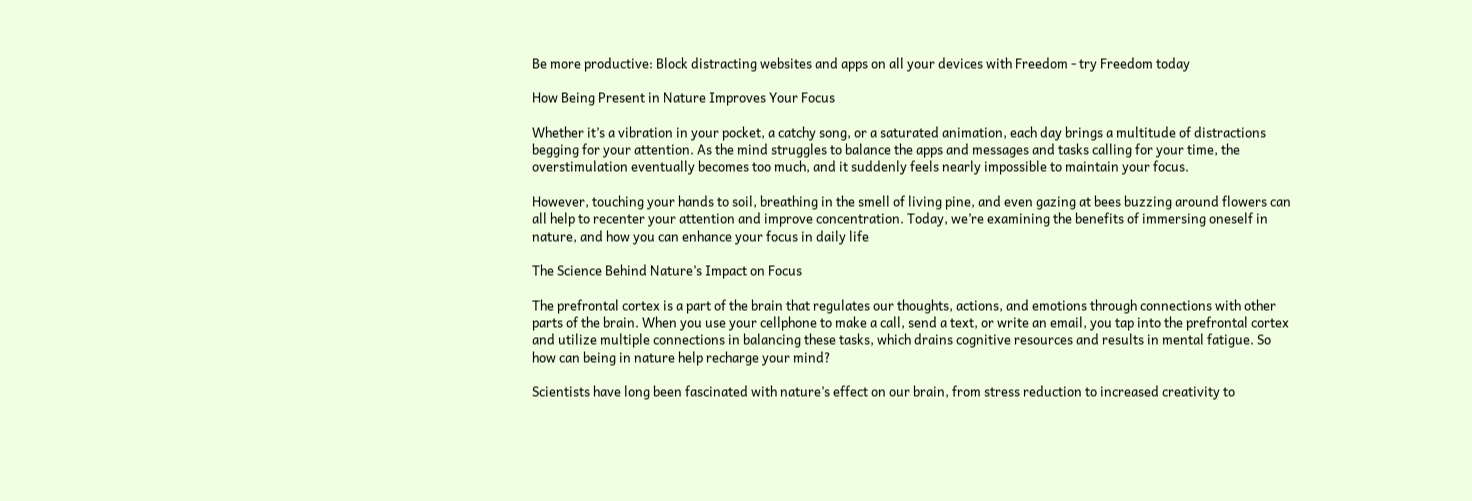Be more productive: Block distracting websites and apps on all your devices with Freedom - try Freedom today

How Being Present in Nature Improves Your Focus

Whether it’s a vibration in your pocket, a catchy song, or a saturated animation, each day brings a multitude of distractions begging for your attention. As the mind struggles to balance the apps and messages and tasks calling for your time, the overstimulation eventually becomes too much, and it suddenly feels nearly impossible to maintain your focus.

However, touching your hands to soil, breathing in the smell of living pine, and even gazing at bees buzzing around flowers can all help to recenter your attention and improve concentration. Today, we’re examining the benefits of immersing oneself in nature, and how you can enhance your focus in daily life

The Science Behind Nature’s Impact on Focus

The prefrontal cortex is a part of the brain that regulates our thoughts, actions, and emotions through connections with other parts of the brain. When you use your cellphone to make a call, send a text, or write an email, you tap into the prefrontal cortex and utilize multiple connections in balancing these tasks, which drains cognitive resources and results in mental fatigue. So how can being in nature help recharge your mind?

Scientists have long been fascinated with nature’s effect on our brain, from stress reduction to increased creativity to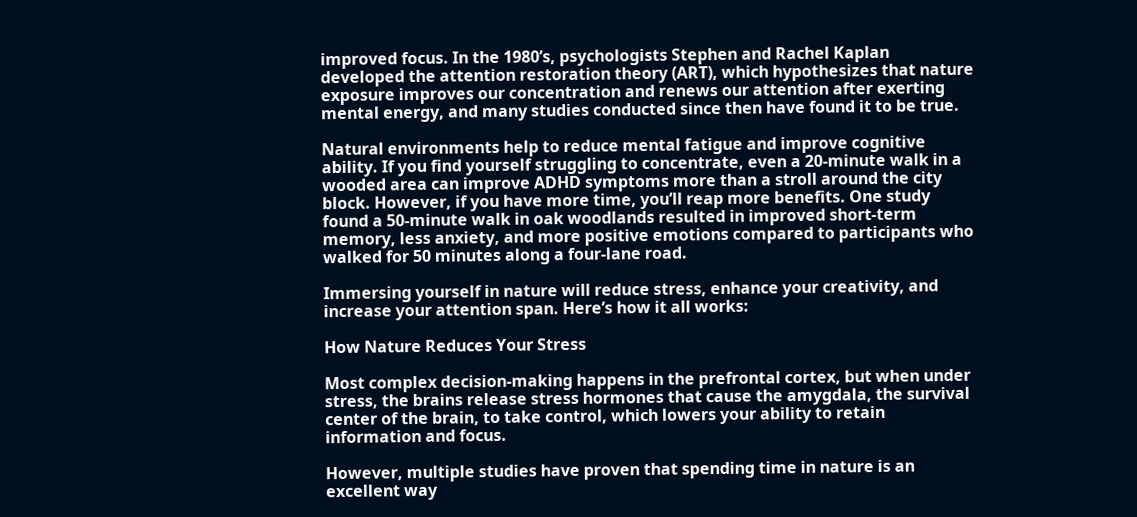improved focus. In the 1980’s, psychologists Stephen and Rachel Kaplan developed the attention restoration theory (ART), which hypothesizes that nature exposure improves our concentration and renews our attention after exerting mental energy, and many studies conducted since then have found it to be true.

Natural environments help to reduce mental fatigue and improve cognitive ability. If you find yourself struggling to concentrate, even a 20-minute walk in a wooded area can improve ADHD symptoms more than a stroll around the city block. However, if you have more time, you’ll reap more benefits. One study found a 50-minute walk in oak woodlands resulted in improved short-term memory, less anxiety, and more positive emotions compared to participants who walked for 50 minutes along a four-lane road.

Immersing yourself in nature will reduce stress, enhance your creativity, and increase your attention span. Here’s how it all works:

How Nature Reduces Your Stress

Most complex decision-making happens in the prefrontal cortex, but when under stress, the brains release stress hormones that cause the amygdala, the survival center of the brain, to take control, which lowers your ability to retain information and focus.

However, multiple studies have proven that spending time in nature is an excellent way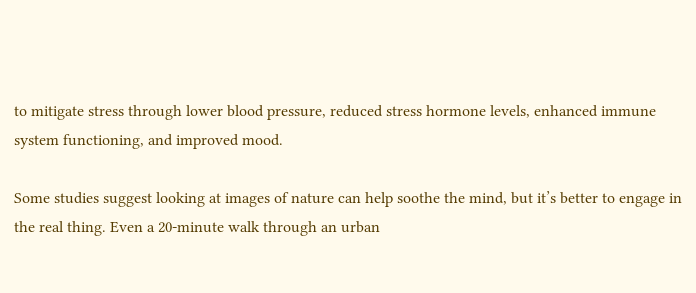to mitigate stress through lower blood pressure, reduced stress hormone levels, enhanced immune system functioning, and improved mood.

Some studies suggest looking at images of nature can help soothe the mind, but it’s better to engage in the real thing. Even a 20-minute walk through an urban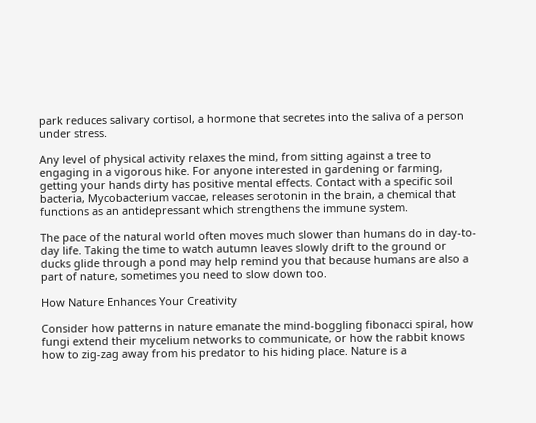park reduces salivary cortisol, a hormone that secretes into the saliva of a person under stress.

Any level of physical activity relaxes the mind, from sitting against a tree to engaging in a vigorous hike. For anyone interested in gardening or farming, getting your hands dirty has positive mental effects. Contact with a specific soil bacteria, Mycobacterium vaccae, releases serotonin in the brain, a chemical that functions as an antidepressant which strengthens the immune system.

The pace of the natural world often moves much slower than humans do in day-to-day life. Taking the time to watch autumn leaves slowly drift to the ground or ducks glide through a pond may help remind you that because humans are also a part of nature, sometimes you need to slow down too.

How Nature Enhances Your Creativity

Consider how patterns in nature emanate the mind-boggling fibonacci spiral, how fungi extend their mycelium networks to communicate, or how the rabbit knows how to zig-zag away from his predator to his hiding place. Nature is a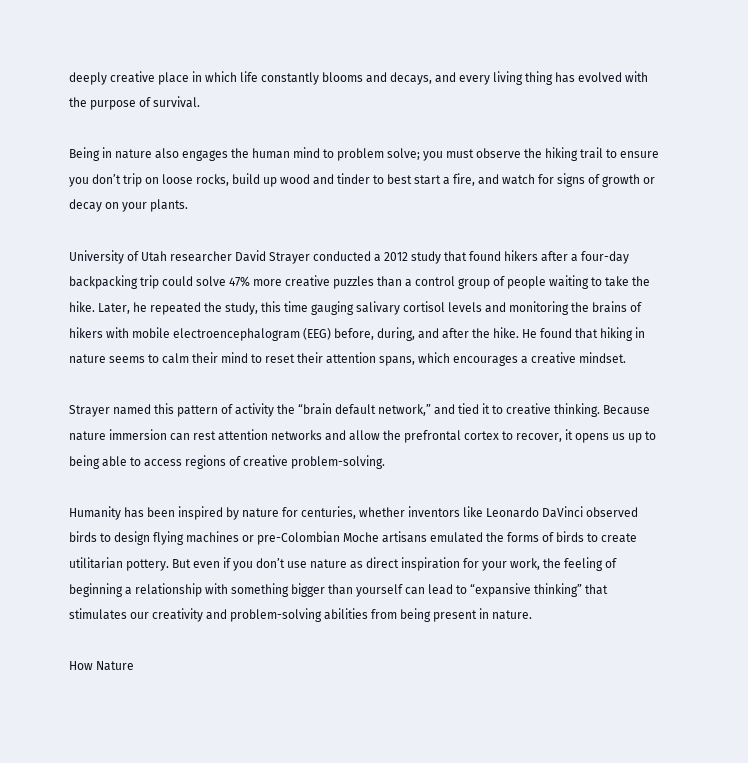deeply creative place in which life constantly blooms and decays, and every living thing has evolved with the purpose of survival.

Being in nature also engages the human mind to problem solve; you must observe the hiking trail to ensure you don’t trip on loose rocks, build up wood and tinder to best start a fire, and watch for signs of growth or decay on your plants.

University of Utah researcher David Strayer conducted a 2012 study that found hikers after a four-day backpacking trip could solve 47% more creative puzzles than a control group of people waiting to take the hike. Later, he repeated the study, this time gauging salivary cortisol levels and monitoring the brains of hikers with mobile electroencephalogram (EEG) before, during, and after the hike. He found that hiking in nature seems to calm their mind to reset their attention spans, which encourages a creative mindset.

Strayer named this pattern of activity the “brain default network,” and tied it to creative thinking. Because nature immersion can rest attention networks and allow the prefrontal cortex to recover, it opens us up to being able to access regions of creative problem-solving.

Humanity has been inspired by nature for centuries, whether inventors like Leonardo DaVinci observed birds to design flying machines or pre-Colombian Moche artisans emulated the forms of birds to create utilitarian pottery. But even if you don’t use nature as direct inspiration for your work, the feeling of beginning a relationship with something bigger than yourself can lead to “expansive thinking” that stimulates our creativity and problem-solving abilities from being present in nature.

How Nature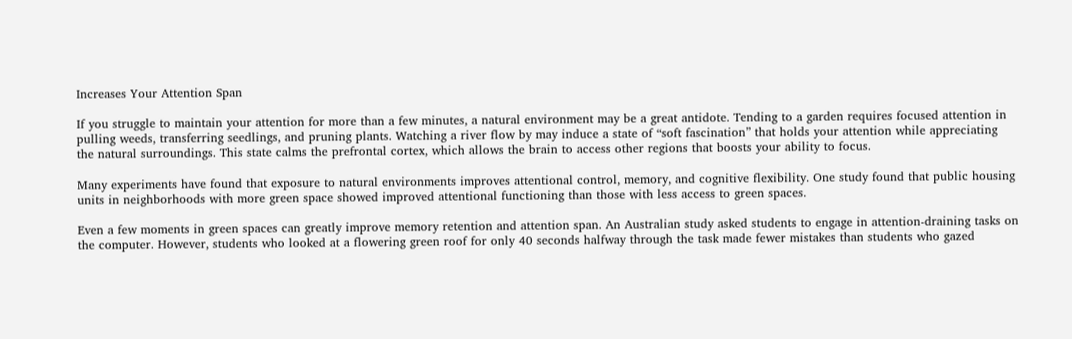Increases Your Attention Span

If you struggle to maintain your attention for more than a few minutes, a natural environment may be a great antidote. Tending to a garden requires focused attention in pulling weeds, transferring seedlings, and pruning plants. Watching a river flow by may induce a state of “soft fascination” that holds your attention while appreciating the natural surroundings. This state calms the prefrontal cortex, which allows the brain to access other regions that boosts your ability to focus.

Many experiments have found that exposure to natural environments improves attentional control, memory, and cognitive flexibility. One study found that public housing units in neighborhoods with more green space showed improved attentional functioning than those with less access to green spaces.

Even a few moments in green spaces can greatly improve memory retention and attention span. An Australian study asked students to engage in attention-draining tasks on the computer. However, students who looked at a flowering green roof for only 40 seconds halfway through the task made fewer mistakes than students who gazed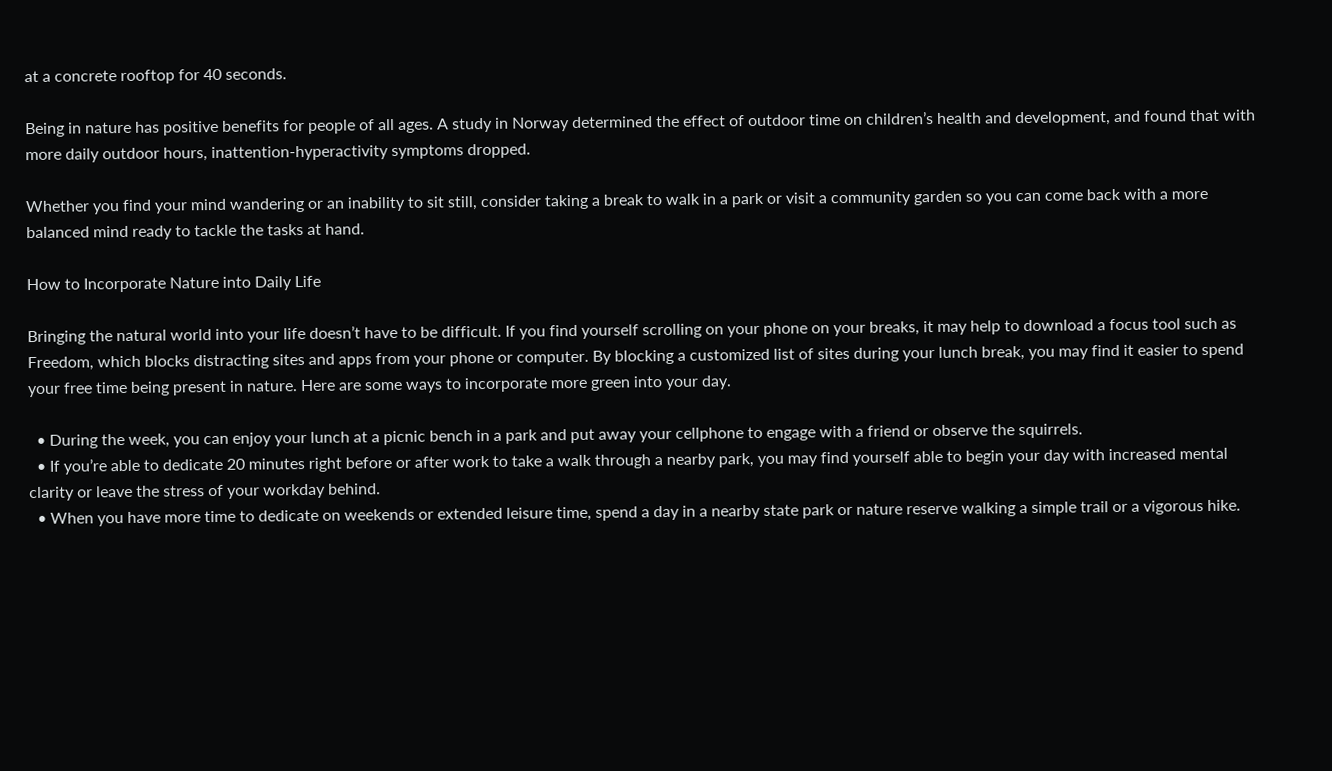at a concrete rooftop for 40 seconds.

Being in nature has positive benefits for people of all ages. A study in Norway determined the effect of outdoor time on children’s health and development, and found that with more daily outdoor hours, inattention-hyperactivity symptoms dropped.

Whether you find your mind wandering or an inability to sit still, consider taking a break to walk in a park or visit a community garden so you can come back with a more balanced mind ready to tackle the tasks at hand.

How to Incorporate Nature into Daily Life

Bringing the natural world into your life doesn’t have to be difficult. If you find yourself scrolling on your phone on your breaks, it may help to download a focus tool such as Freedom, which blocks distracting sites and apps from your phone or computer. By blocking a customized list of sites during your lunch break, you may find it easier to spend your free time being present in nature. Here are some ways to incorporate more green into your day.

  • During the week, you can enjoy your lunch at a picnic bench in a park and put away your cellphone to engage with a friend or observe the squirrels.
  • If you’re able to dedicate 20 minutes right before or after work to take a walk through a nearby park, you may find yourself able to begin your day with increased mental clarity or leave the stress of your workday behind.
  • When you have more time to dedicate on weekends or extended leisure time, spend a day in a nearby state park or nature reserve walking a simple trail or a vigorous hike.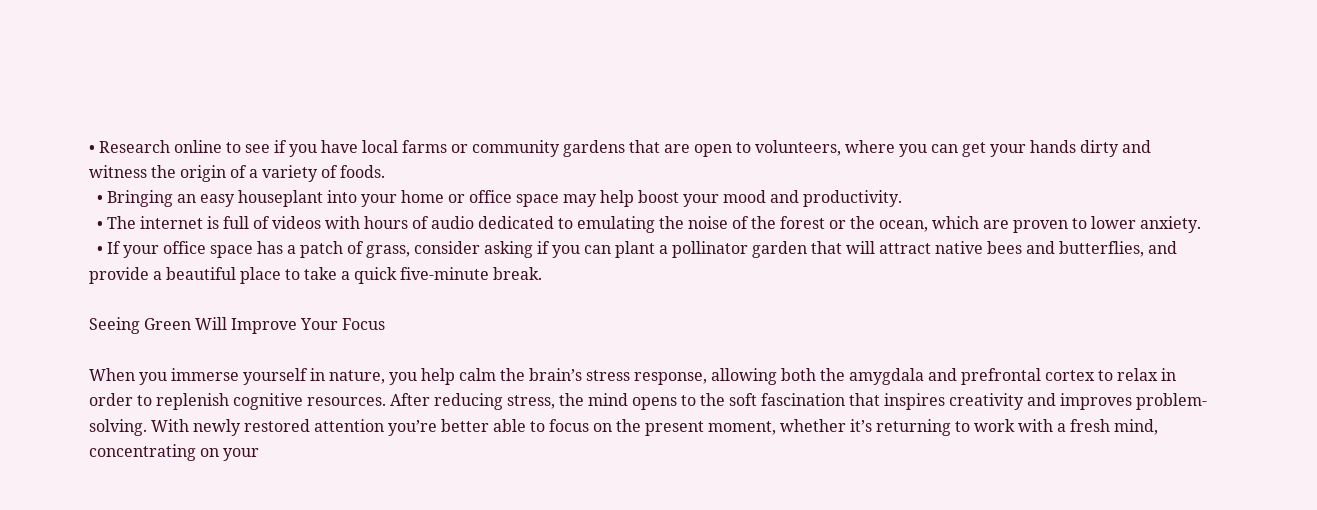• Research online to see if you have local farms or community gardens that are open to volunteers, where you can get your hands dirty and witness the origin of a variety of foods.
  • Bringing an easy houseplant into your home or office space may help boost your mood and productivity.
  • The internet is full of videos with hours of audio dedicated to emulating the noise of the forest or the ocean, which are proven to lower anxiety.
  • If your office space has a patch of grass, consider asking if you can plant a pollinator garden that will attract native bees and butterflies, and provide a beautiful place to take a quick five-minute break.

Seeing Green Will Improve Your Focus

When you immerse yourself in nature, you help calm the brain’s stress response, allowing both the amygdala and prefrontal cortex to relax in order to replenish cognitive resources. After reducing stress, the mind opens to the soft fascination that inspires creativity and improves problem-solving. With newly restored attention you’re better able to focus on the present moment, whether it’s returning to work with a fresh mind, concentrating on your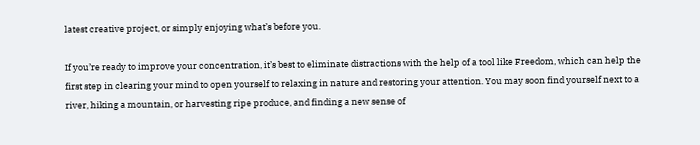latest creative project, or simply enjoying what’s before you.

If you’re ready to improve your concentration, it’s best to eliminate distractions with the help of a tool like Freedom, which can help the first step in clearing your mind to open yourself to relaxing in nature and restoring your attention. You may soon find yourself next to a river, hiking a mountain, or harvesting ripe produce, and finding a new sense of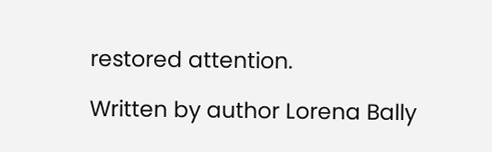restored attention.

Written by author Lorena Bally